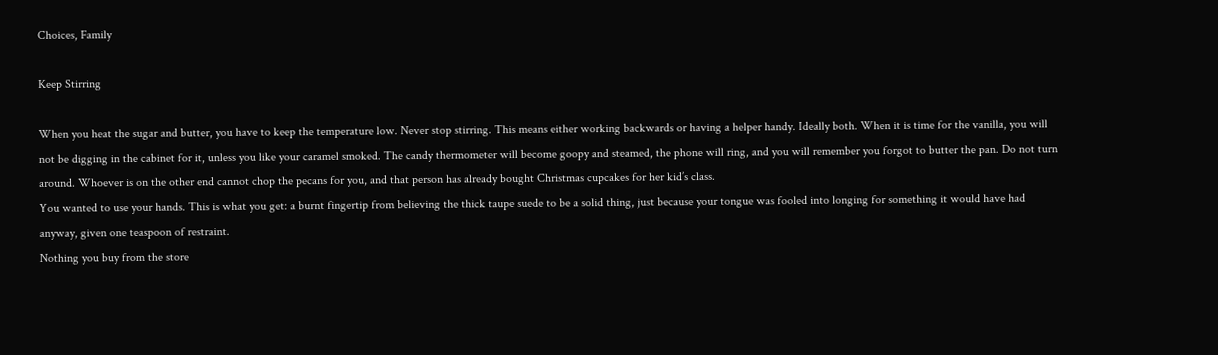Choices, Family

Keep Stirring

When you heat the sugar and butter, you have to keep the temperature low. Never stop stirring. This means either working backwards or having a helper handy. Ideally both. When it is time for the vanilla, you will not be digging in the cabinet for it, unless you like your caramel smoked. The candy thermometer will become goopy and steamed, the phone will ring, and you will remember you forgot to butter the pan. Do not turn around. Whoever is on the other end cannot chop the pecans for you, and that person has already bought Christmas cupcakes for her kid’s class.
You wanted to use your hands. This is what you get: a burnt fingertip from believing the thick taupe suede to be a solid thing, just because your tongue was fooled into longing for something it would have had anyway, given one teaspoon of restraint.
Nothing you buy from the store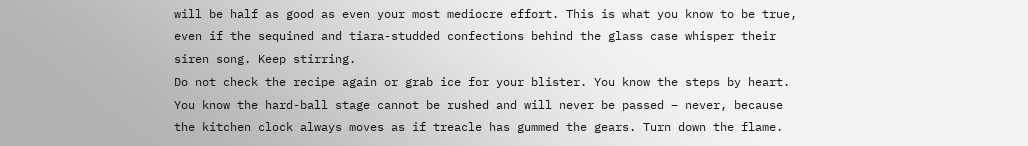will be half as good as even your most mediocre effort. This is what you know to be true, even if the sequined and tiara-studded confections behind the glass case whisper their siren song. Keep stirring.
Do not check the recipe again or grab ice for your blister. You know the steps by heart. You know the hard-ball stage cannot be rushed and will never be passed – never, because the kitchen clock always moves as if treacle has gummed the gears. Turn down the flame.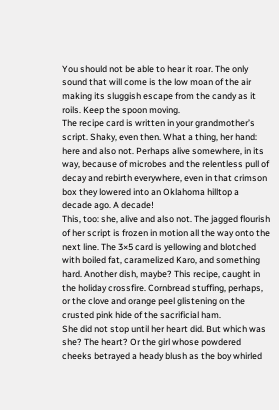You should not be able to hear it roar. The only sound that will come is the low moan of the air making its sluggish escape from the candy as it roils. Keep the spoon moving.
The recipe card is written in your grandmother’s script. Shaky, even then. What a thing, her hand: here and also not. Perhaps alive somewhere, in its way, because of microbes and the relentless pull of decay and rebirth everywhere, even in that crimson box they lowered into an Oklahoma hilltop a decade ago. A decade!
This, too: she, alive and also not. The jagged flourish of her script is frozen in motion all the way onto the next line. The 3×5 card is yellowing and blotched with boiled fat, caramelized Karo, and something hard. Another dish, maybe? This recipe, caught in the holiday crossfire. Cornbread stuffing, perhaps, or the clove and orange peel glistening on the crusted pink hide of the sacrificial ham.
She did not stop until her heart did. But which was she? The heart? Or the girl whose powdered cheeks betrayed a heady blush as the boy whirled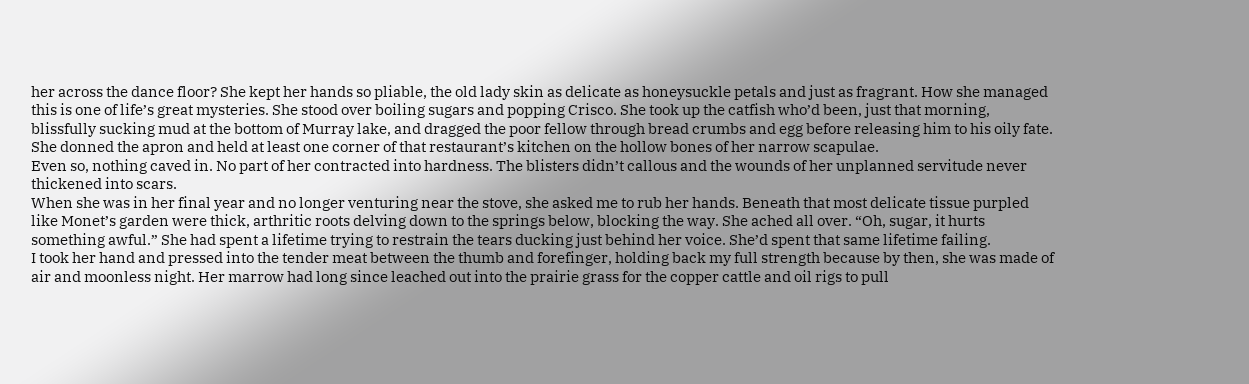her across the dance floor? She kept her hands so pliable, the old lady skin as delicate as honeysuckle petals and just as fragrant. How she managed this is one of life’s great mysteries. She stood over boiling sugars and popping Crisco. She took up the catfish who’d been, just that morning, blissfully sucking mud at the bottom of Murray lake, and dragged the poor fellow through bread crumbs and egg before releasing him to his oily fate. She donned the apron and held at least one corner of that restaurant’s kitchen on the hollow bones of her narrow scapulae.
Even so, nothing caved in. No part of her contracted into hardness. The blisters didn’t callous and the wounds of her unplanned servitude never thickened into scars.
When she was in her final year and no longer venturing near the stove, she asked me to rub her hands. Beneath that most delicate tissue purpled like Monet’s garden were thick, arthritic roots delving down to the springs below, blocking the way. She ached all over. “Oh, sugar, it hurts something awful.” She had spent a lifetime trying to restrain the tears ducking just behind her voice. She’d spent that same lifetime failing.
I took her hand and pressed into the tender meat between the thumb and forefinger, holding back my full strength because by then, she was made of air and moonless night. Her marrow had long since leached out into the prairie grass for the copper cattle and oil rigs to pull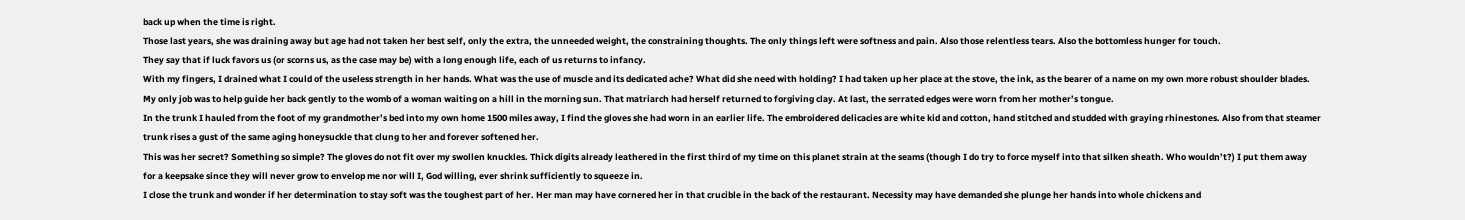back up when the time is right.
Those last years, she was draining away but age had not taken her best self, only the extra, the unneeded weight, the constraining thoughts. The only things left were softness and pain. Also those relentless tears. Also the bottomless hunger for touch.
They say that if luck favors us (or scorns us, as the case may be) with a long enough life, each of us returns to infancy.
With my fingers, I drained what I could of the useless strength in her hands. What was the use of muscle and its dedicated ache? What did she need with holding? I had taken up her place at the stove, the ink, as the bearer of a name on my own more robust shoulder blades. My only job was to help guide her back gently to the womb of a woman waiting on a hill in the morning sun. That matriarch had herself returned to forgiving clay. At last, the serrated edges were worn from her mother’s tongue.
In the trunk I hauled from the foot of my grandmother’s bed into my own home 1500 miles away, I find the gloves she had worn in an earlier life. The embroidered delicacies are white kid and cotton, hand stitched and studded with graying rhinestones. Also from that steamer trunk rises a gust of the same aging honeysuckle that clung to her and forever softened her.
This was her secret? Something so simple? The gloves do not fit over my swollen knuckles. Thick digits already leathered in the first third of my time on this planet strain at the seams (though I do try to force myself into that silken sheath. Who wouldn’t?) I put them away for a keepsake since they will never grow to envelop me nor will I, God willing, ever shrink sufficiently to squeeze in.
I close the trunk and wonder if her determination to stay soft was the toughest part of her. Her man may have cornered her in that crucible in the back of the restaurant. Necessity may have demanded she plunge her hands into whole chickens and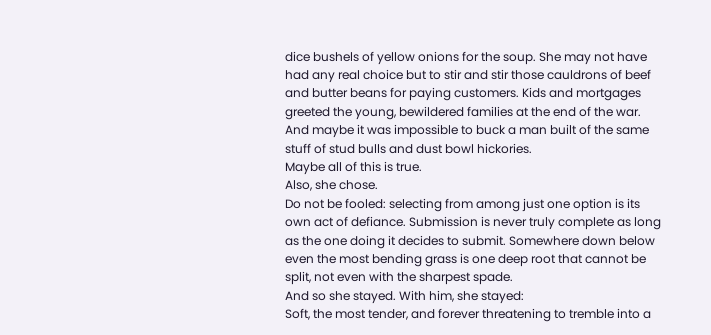dice bushels of yellow onions for the soup. She may not have had any real choice but to stir and stir those cauldrons of beef and butter beans for paying customers. Kids and mortgages greeted the young, bewildered families at the end of the war. And maybe it was impossible to buck a man built of the same stuff of stud bulls and dust bowl hickories.
Maybe all of this is true.
Also, she chose.
Do not be fooled: selecting from among just one option is its own act of defiance. Submission is never truly complete as long as the one doing it decides to submit. Somewhere down below even the most bending grass is one deep root that cannot be split, not even with the sharpest spade.
And so she stayed. With him, she stayed:
Soft, the most tender, and forever threatening to tremble into a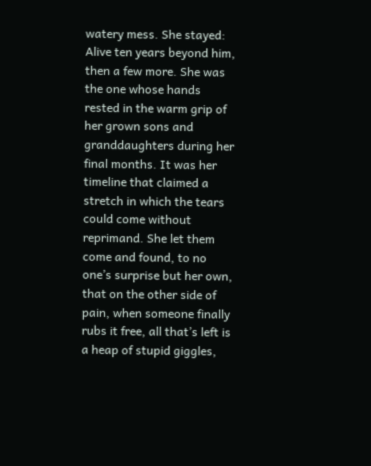watery mess. She stayed:
Alive ten years beyond him, then a few more. She was the one whose hands rested in the warm grip of her grown sons and granddaughters during her final months. It was her timeline that claimed a stretch in which the tears could come without reprimand. She let them come and found, to no one’s surprise but her own, that on the other side of pain, when someone finally rubs it free, all that’s left is a heap of stupid giggles,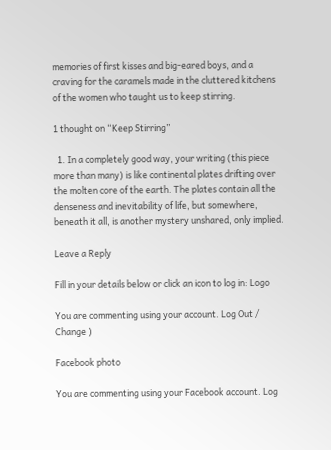memories of first kisses and big-eared boys, and a craving for the caramels made in the cluttered kitchens of the women who taught us to keep stirring.

1 thought on “Keep Stirring”

  1. In a completely good way, your writing (this piece more than many) is like continental plates drifting over the molten core of the earth. The plates contain all the denseness and inevitability of life, but somewhere, beneath it all, is another mystery unshared, only implied.

Leave a Reply

Fill in your details below or click an icon to log in: Logo

You are commenting using your account. Log Out /  Change )

Facebook photo

You are commenting using your Facebook account. Log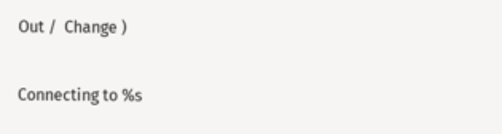Out /  Change )

Connecting to %s